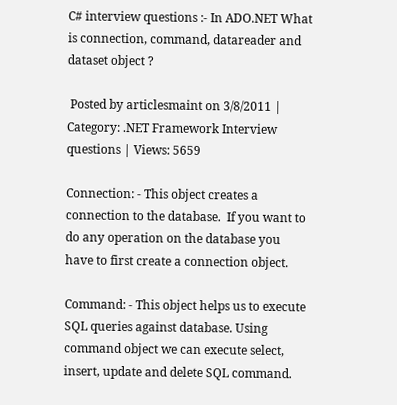C# interview questions :- In ADO.NET What is connection, command, datareader and dataset object ?

 Posted by articlesmaint on 3/8/2011 | Category: .NET Framework Interview questions | Views: 5659

Connection: - This object creates a connection to the database.  If you want to do any operation on the database you have to first create a connection object.

Command: - This object helps us to execute SQL queries against database. Using command object we can execute select, insert, update and delete SQL command.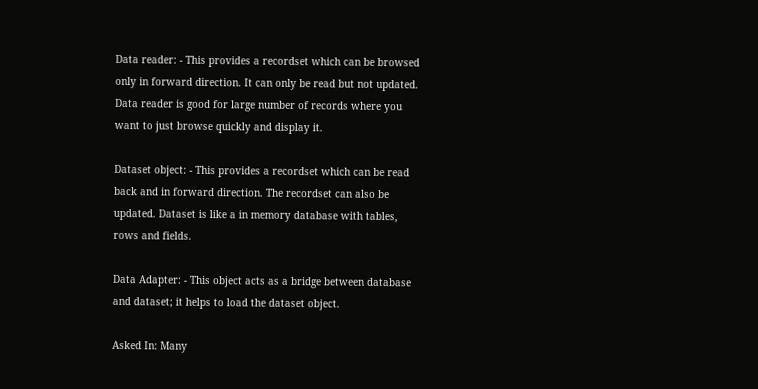Data reader: - This provides a recordset which can be browsed only in forward direction. It can only be read but not updated. Data reader is good for large number of records where you want to just browse quickly and display it.

Dataset object: - This provides a recordset which can be read back and in forward direction. The recordset can also be updated. Dataset is like a in memory database with tables, rows and fields.

Data Adapter: - This object acts as a bridge between database and dataset; it helps to load the dataset object.

Asked In: Many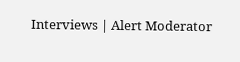Interviews | Alert Moderator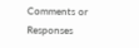Comments or Responses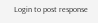Login to post response